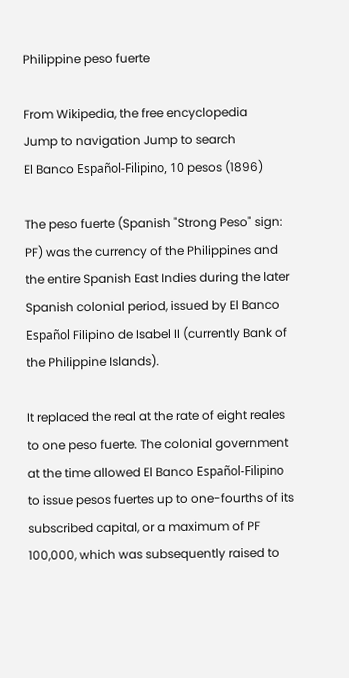Philippine peso fuerte

From Wikipedia, the free encyclopedia
Jump to navigation Jump to search
El Banco Español-Filipino, 10 pesos (1896)

The peso fuerte (Spanish "Strong Peso" sign: PF) was the currency of the Philippines and the entire Spanish East Indies during the later Spanish colonial period, issued by El Banco Español Filipino de Isabel II (currently Bank of the Philippine Islands).

It replaced the real at the rate of eight reales to one peso fuerte. The colonial government at the time allowed El Banco Español-Filipino to issue pesos fuertes up to one-fourths of its subscribed capital, or a maximum of PF 100,000, which was subsequently raised to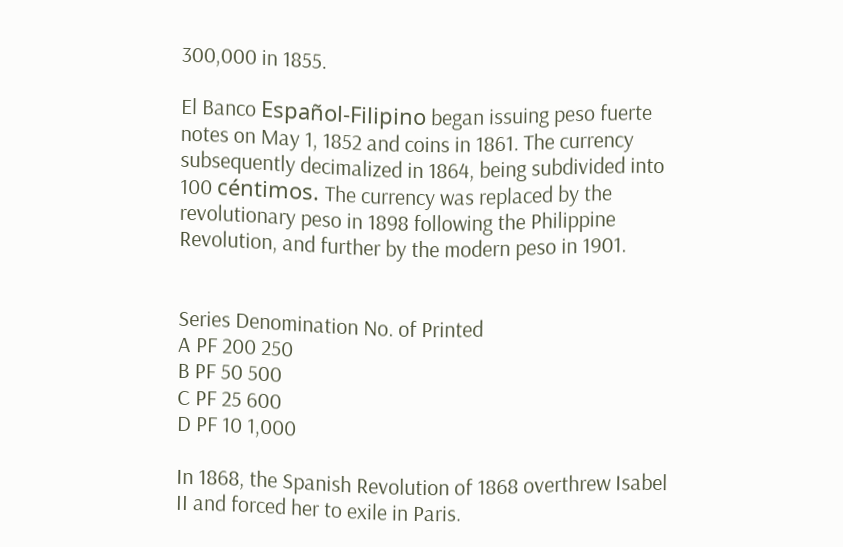300,000 in 1855.

El Banco Español-Filipino began issuing peso fuerte notes on May 1, 1852 and coins in 1861. The currency subsequently decimalized in 1864, being subdivided into 100 céntimos. The currency was replaced by the revolutionary peso in 1898 following the Philippine Revolution, and further by the modern peso in 1901.


Series Denomination No. of Printed
A PF 200 250
B PF 50 500
C PF 25 600
D PF 10 1,000

In 1868, the Spanish Revolution of 1868 overthrew Isabel II and forced her to exile in Paris.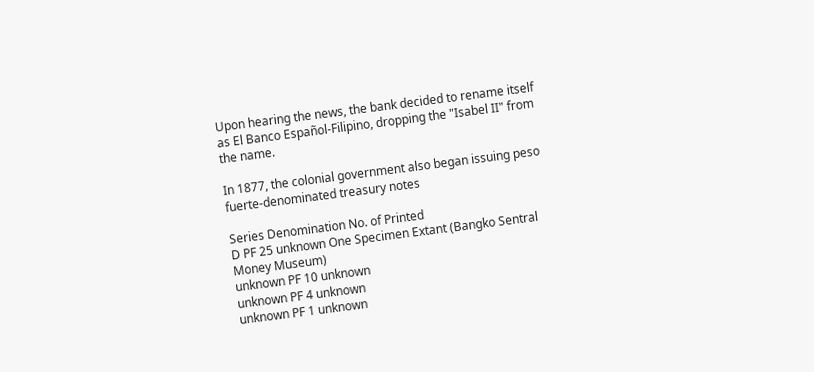Upon hearing the news, the bank decided to rename itself as El Banco Español-Filipino, dropping the "Isabel II" from the name.

In 1877, the colonial government also began issuing peso fuerte-denominated treasury notes

Series Denomination No. of Printed
D PF 25 unknown One Specimen Extant (Bangko Sentral Money Museum)
unknown PF 10 unknown
unknown PF 4 unknown
unknown PF 1 unknown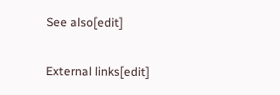See also[edit]

External links[edit]